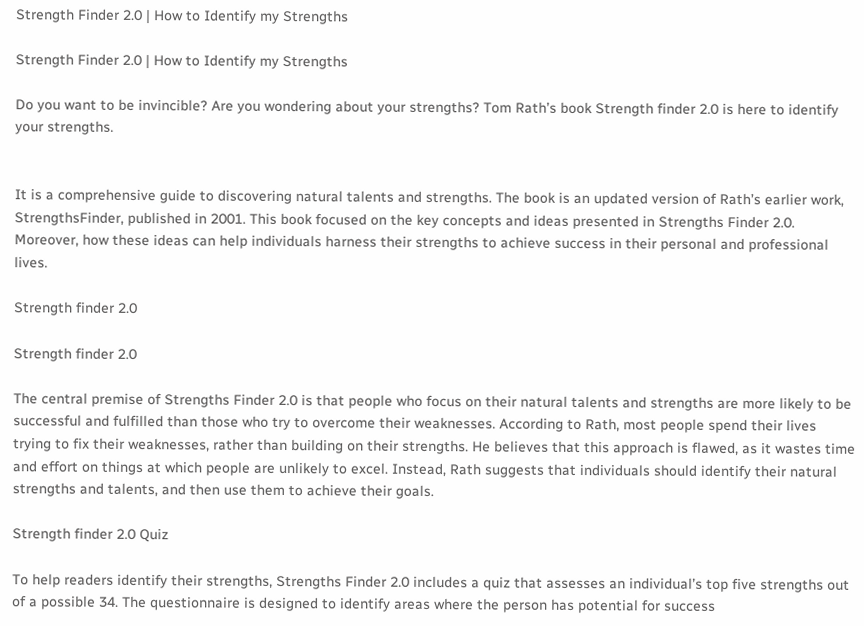Strength Finder 2.0 | How to Identify my Strengths

Strength Finder 2.0 | How to Identify my Strengths

Do you want to be invincible? Are you wondering about your strengths? Tom Rath’s book Strength finder 2.0 is here to identify your strengths.


It is a comprehensive guide to discovering natural talents and strengths. The book is an updated version of Rath’s earlier work, StrengthsFinder, published in 2001. This book focused on the key concepts and ideas presented in Strengths Finder 2.0. Moreover, how these ideas can help individuals harness their strengths to achieve success in their personal and professional lives.

Strength finder 2.0

Strength finder 2.0

The central premise of Strengths Finder 2.0 is that people who focus on their natural talents and strengths are more likely to be successful and fulfilled than those who try to overcome their weaknesses. According to Rath, most people spend their lives trying to fix their weaknesses, rather than building on their strengths. He believes that this approach is flawed, as it wastes time and effort on things at which people are unlikely to excel. Instead, Rath suggests that individuals should identify their natural strengths and talents, and then use them to achieve their goals.

Strength finder 2.0 Quiz

To help readers identify their strengths, Strengths Finder 2.0 includes a quiz that assesses an individual’s top five strengths out of a possible 34. The questionnaire is designed to identify areas where the person has potential for success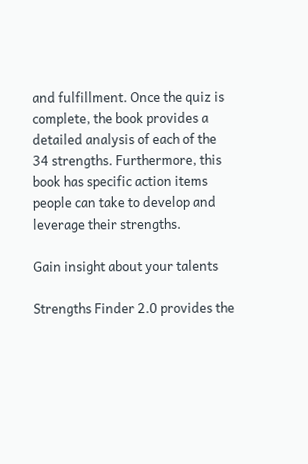and fulfillment. Once the quiz is complete, the book provides a detailed analysis of each of the 34 strengths. Furthermore, this book has specific action items people can take to develop and leverage their strengths.

Gain insight about your talents

Strengths Finder 2.0 provides the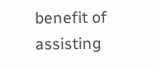benefit of assisting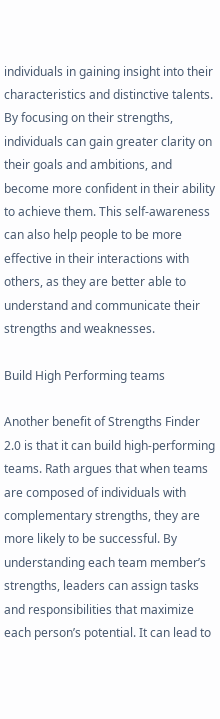individuals in gaining insight into their characteristics and distinctive talents. By focusing on their strengths, individuals can gain greater clarity on their goals and ambitions, and become more confident in their ability to achieve them. This self-awareness can also help people to be more effective in their interactions with others, as they are better able to understand and communicate their strengths and weaknesses.

Build High Performing teams

Another benefit of Strengths Finder 2.0 is that it can build high-performing teams. Rath argues that when teams are composed of individuals with complementary strengths, they are more likely to be successful. By understanding each team member’s strengths, leaders can assign tasks and responsibilities that maximize each person’s potential. It can lead to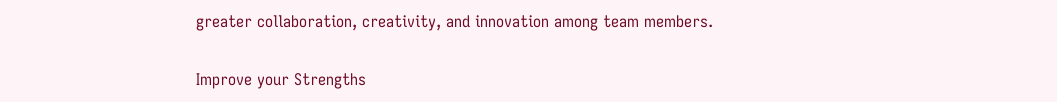greater collaboration, creativity, and innovation among team members.

Improve your Strengths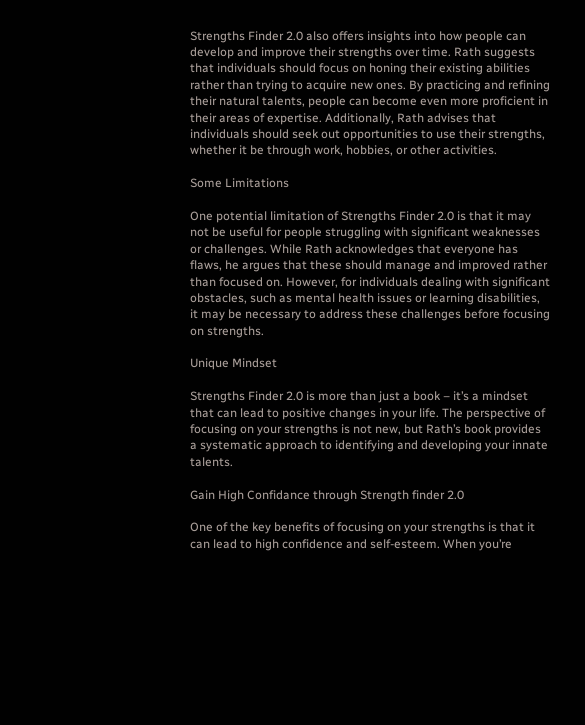Strengths Finder 2.0 also offers insights into how people can develop and improve their strengths over time. Rath suggests that individuals should focus on honing their existing abilities rather than trying to acquire new ones. By practicing and refining their natural talents, people can become even more proficient in their areas of expertise. Additionally, Rath advises that individuals should seek out opportunities to use their strengths, whether it be through work, hobbies, or other activities.

Some Limitations

One potential limitation of Strengths Finder 2.0 is that it may not be useful for people struggling with significant weaknesses or challenges. While Rath acknowledges that everyone has flaws, he argues that these should manage and improved rather than focused on. However, for individuals dealing with significant obstacles, such as mental health issues or learning disabilities, it may be necessary to address these challenges before focusing on strengths.

Unique Mindset

Strengths Finder 2.0 is more than just a book – it’s a mindset that can lead to positive changes in your life. The perspective of focusing on your strengths is not new, but Rath’s book provides a systematic approach to identifying and developing your innate talents.

Gain High Confidance through Strength finder 2.0

One of the key benefits of focusing on your strengths is that it can lead to high confidence and self-esteem. When you’re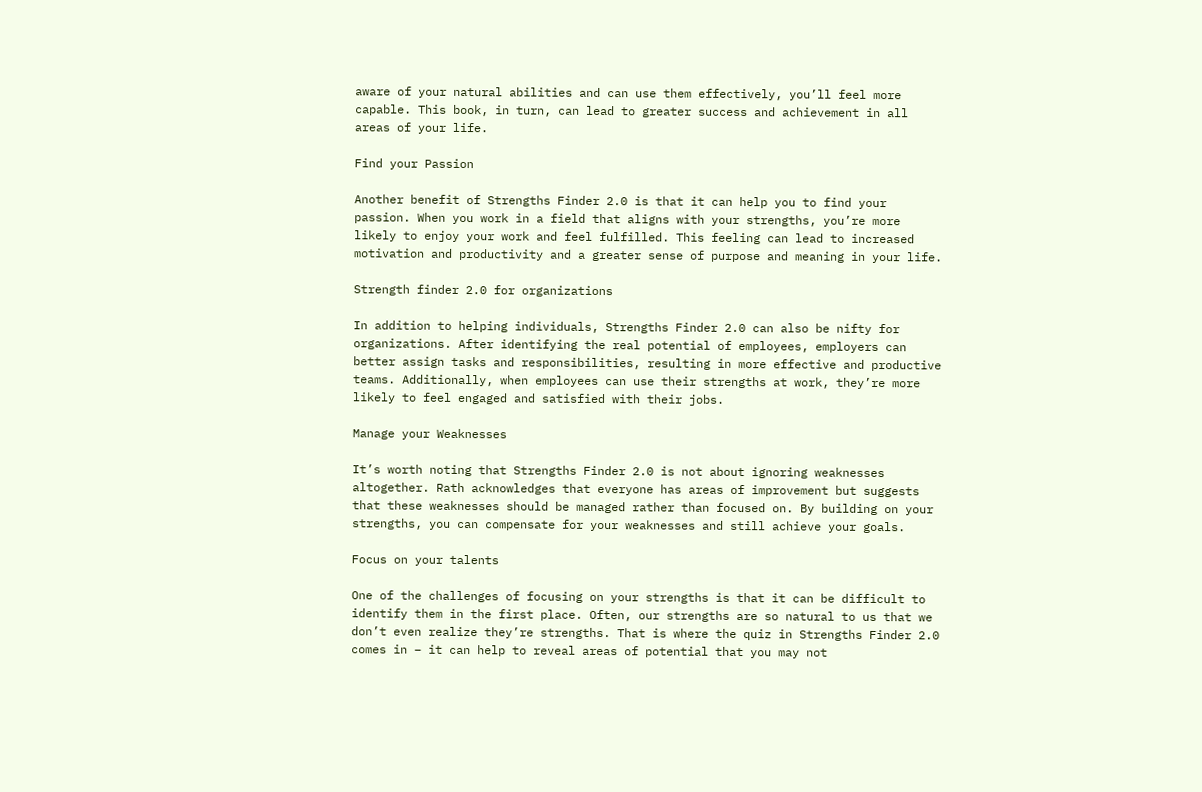aware of your natural abilities and can use them effectively, you’ll feel more capable. This book, in turn, can lead to greater success and achievement in all areas of your life.

Find your Passion

Another benefit of Strengths Finder 2.0 is that it can help you to find your passion. When you work in a field that aligns with your strengths, you’re more likely to enjoy your work and feel fulfilled. This feeling can lead to increased motivation and productivity and a greater sense of purpose and meaning in your life.

Strength finder 2.0 for organizations

In addition to helping individuals, Strengths Finder 2.0 can also be nifty for organizations. After identifying the real potential of employees, employers can better assign tasks and responsibilities, resulting in more effective and productive teams. Additionally, when employees can use their strengths at work, they’re more likely to feel engaged and satisfied with their jobs.

Manage your Weaknesses

It’s worth noting that Strengths Finder 2.0 is not about ignoring weaknesses altogether. Rath acknowledges that everyone has areas of improvement but suggests that these weaknesses should be managed rather than focused on. By building on your strengths, you can compensate for your weaknesses and still achieve your goals.

Focus on your talents

One of the challenges of focusing on your strengths is that it can be difficult to identify them in the first place. Often, our strengths are so natural to us that we don’t even realize they’re strengths. That is where the quiz in Strengths Finder 2.0 comes in – it can help to reveal areas of potential that you may not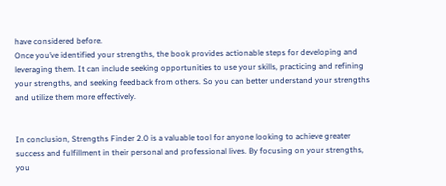have considered before.
Once you’ve identified your strengths, the book provides actionable steps for developing and leveraging them. It can include seeking opportunities to use your skills, practicing and refining your strengths, and seeking feedback from others. So you can better understand your strengths and utilize them more effectively.


In conclusion, Strengths Finder 2.0 is a valuable tool for anyone looking to achieve greater success and fulfillment in their personal and professional lives. By focusing on your strengths, you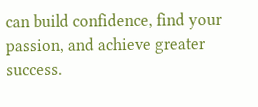can build confidence, find your passion, and achieve greater success.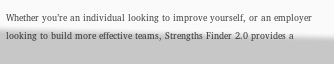Whether you’re an individual looking to improve yourself, or an employer looking to build more effective teams, Strengths Finder 2.0 provides a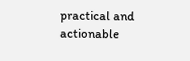practical and actionable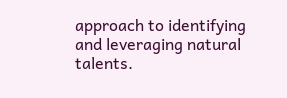approach to identifying and leveraging natural talents.